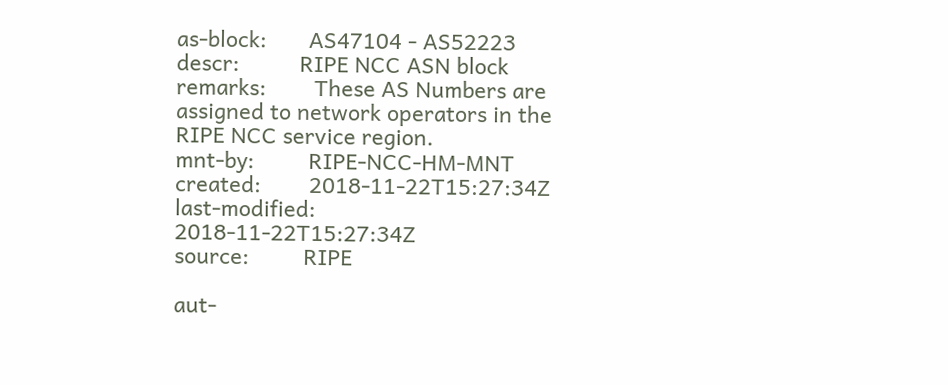as-block:       AS47104 - AS52223
descr:          RIPE NCC ASN block
remarks:        These AS Numbers are assigned to network operators in the RIPE NCC service region.
mnt-by:         RIPE-NCC-HM-MNT
created:        2018-11-22T15:27:34Z
last-modified:  2018-11-22T15:27:34Z
source:         RIPE

aut-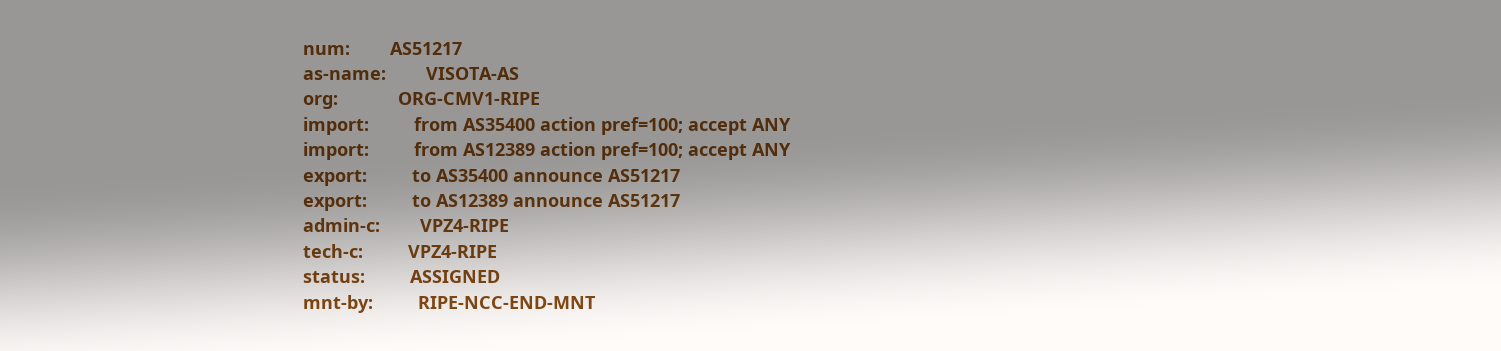num:        AS51217
as-name:        VISOTA-AS
org:            ORG-CMV1-RIPE
import:         from AS35400 action pref=100; accept ANY
import:         from AS12389 action pref=100; accept ANY
export:         to AS35400 announce AS51217
export:         to AS12389 announce AS51217
admin-c:        VPZ4-RIPE
tech-c:         VPZ4-RIPE
status:         ASSIGNED
mnt-by:         RIPE-NCC-END-MNT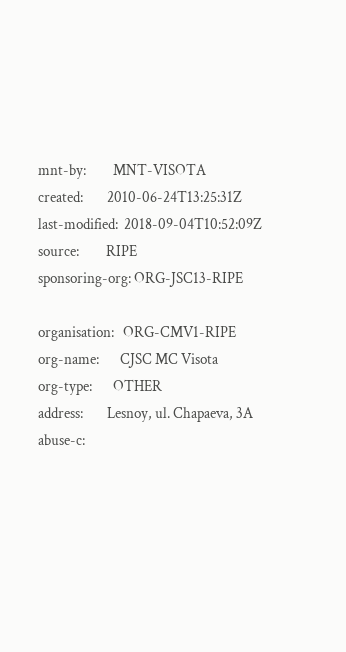mnt-by:         MNT-VISOTA
created:        2010-06-24T13:25:31Z
last-modified:  2018-09-04T10:52:09Z
source:         RIPE
sponsoring-org: ORG-JSC13-RIPE

organisation:   ORG-CMV1-RIPE
org-name:       CJSC MC Visota
org-type:       OTHER
address:        Lesnoy, ul. Chapaeva, 3A
abuse-c: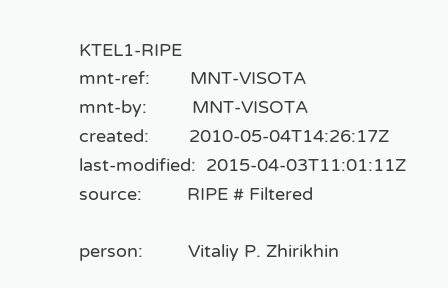KTEL1-RIPE
mnt-ref:        MNT-VISOTA
mnt-by:         MNT-VISOTA
created:        2010-05-04T14:26:17Z
last-modified:  2015-04-03T11:01:11Z
source:         RIPE # Filtered

person:         Vitaliy P. Zhirikhin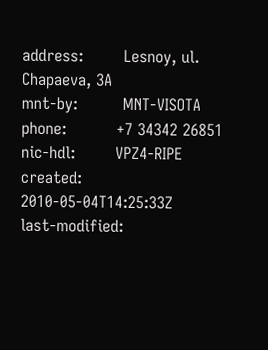address:        Lesnoy, ul. Chapaeva, 3A
mnt-by:         MNT-VISOTA
phone:          +7 34342 26851
nic-hdl:        VPZ4-RIPE
created:        2010-05-04T14:25:33Z
last-modified: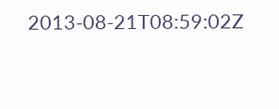2013-08-21T08:59:02Z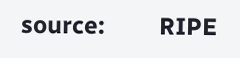source:         RIPE